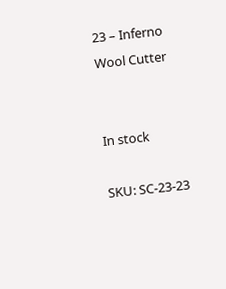23 – Inferno Wool Cutter


In stock

SKU: SC-23-23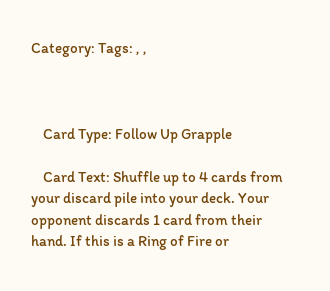Category: Tags: , ,



    Card Type: Follow Up Grapple

    Card Text: Shuffle up to 4 cards from your discard pile into your deck. Your opponent discards 1 card from their hand. If this is a Ring of Fire or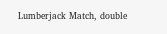Lumberjack Match, double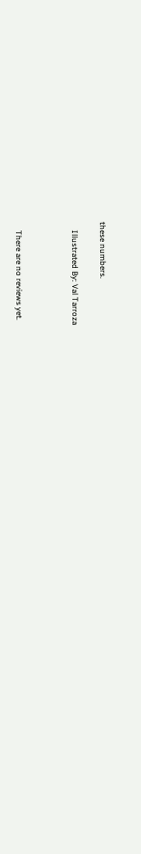these numbers.

    Illustrated By: Val Tarroza



    There are no reviews yet.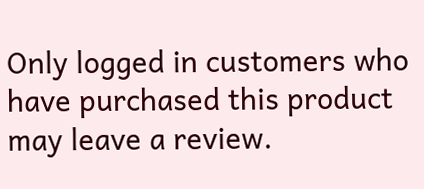Only logged in customers who have purchased this product may leave a review.